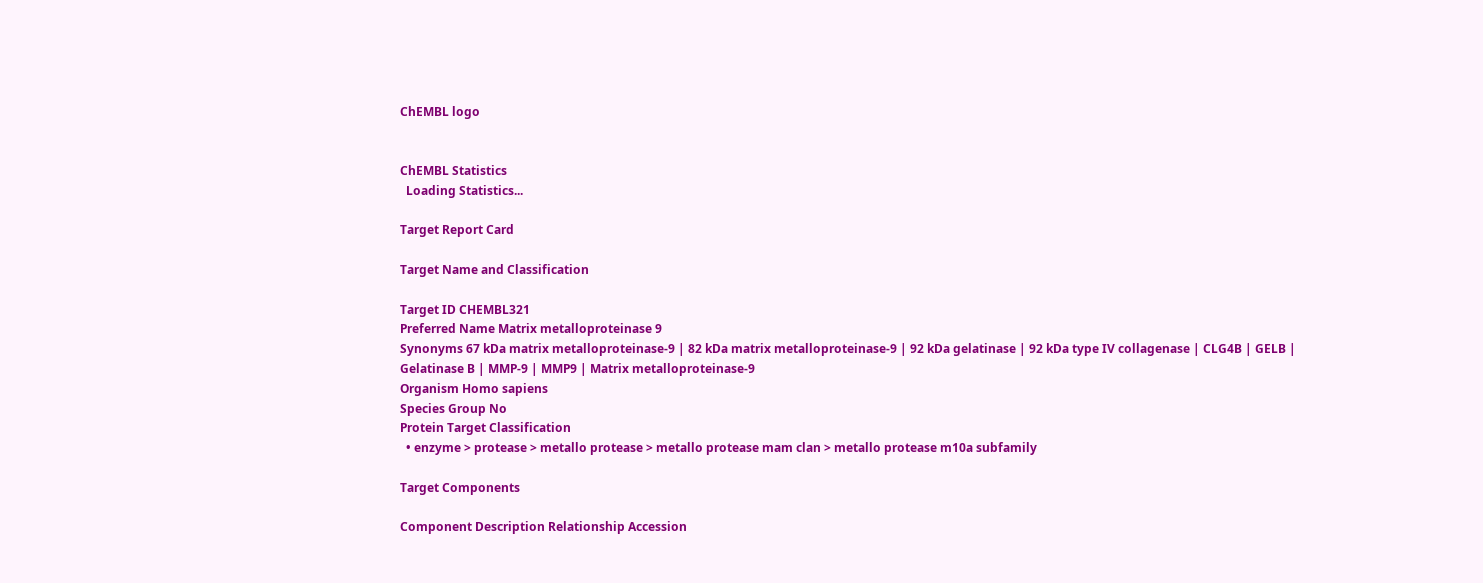ChEMBL logo


ChEMBL Statistics
  Loading Statistics...

Target Report Card

Target Name and Classification

Target ID CHEMBL321
Preferred Name Matrix metalloproteinase 9
Synonyms 67 kDa matrix metalloproteinase-9 | 82 kDa matrix metalloproteinase-9 | 92 kDa gelatinase | 92 kDa type IV collagenase | CLG4B | GELB | Gelatinase B | MMP-9 | MMP9 | Matrix metalloproteinase-9
Organism Homo sapiens
Species Group No
Protein Target Classification
  • enzyme > protease > metallo protease > metallo protease mam clan > metallo protease m10a subfamily

Target Components

Component Description Relationship Accession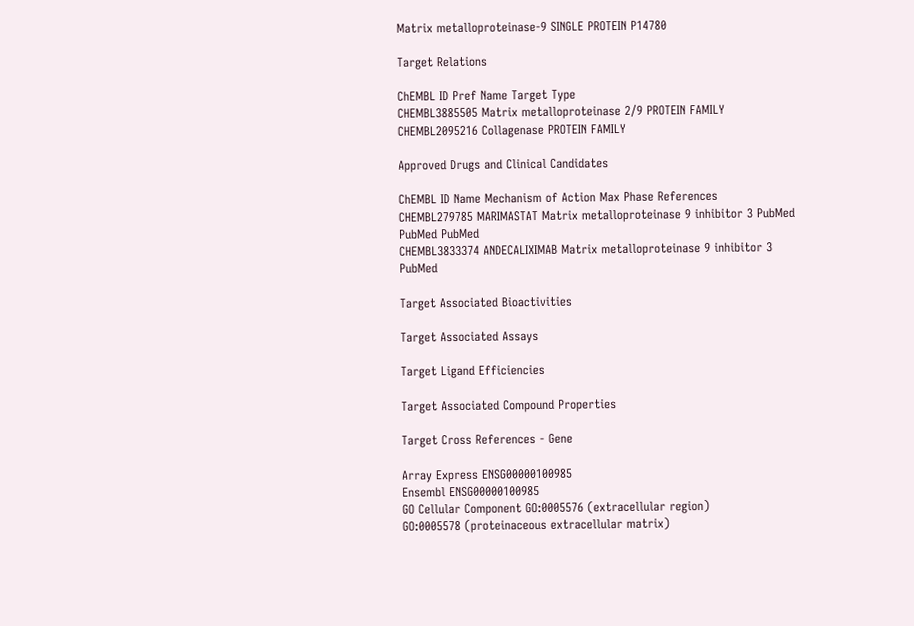Matrix metalloproteinase-9 SINGLE PROTEIN P14780

Target Relations

ChEMBL ID Pref Name Target Type
CHEMBL3885505 Matrix metalloproteinase 2/9 PROTEIN FAMILY
CHEMBL2095216 Collagenase PROTEIN FAMILY

Approved Drugs and Clinical Candidates

ChEMBL ID Name Mechanism of Action Max Phase References
CHEMBL279785 MARIMASTAT Matrix metalloproteinase 9 inhibitor 3 PubMed PubMed PubMed
CHEMBL3833374 ANDECALIXIMAB Matrix metalloproteinase 9 inhibitor 3 PubMed

Target Associated Bioactivities

Target Associated Assays

Target Ligand Efficiencies

Target Associated Compound Properties

Target Cross References - Gene

Array Express ENSG00000100985
Ensembl ENSG00000100985
GO Cellular Component GO:0005576 (extracellular region)
GO:0005578 (proteinaceous extracellular matrix)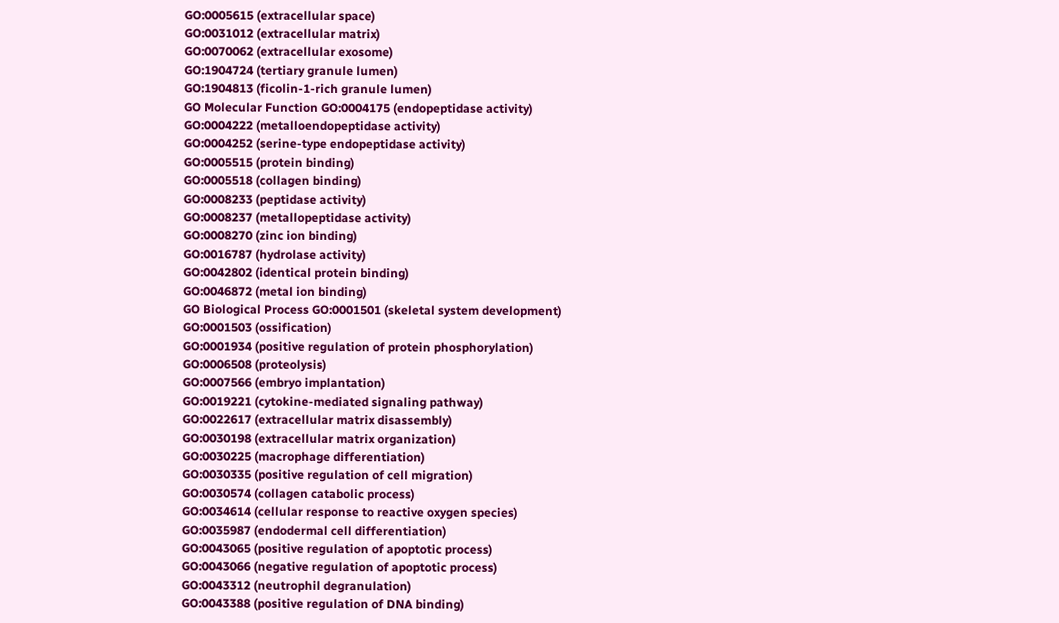GO:0005615 (extracellular space)
GO:0031012 (extracellular matrix)
GO:0070062 (extracellular exosome)
GO:1904724 (tertiary granule lumen)
GO:1904813 (ficolin-1-rich granule lumen)
GO Molecular Function GO:0004175 (endopeptidase activity)
GO:0004222 (metalloendopeptidase activity)
GO:0004252 (serine-type endopeptidase activity)
GO:0005515 (protein binding)
GO:0005518 (collagen binding)
GO:0008233 (peptidase activity)
GO:0008237 (metallopeptidase activity)
GO:0008270 (zinc ion binding)
GO:0016787 (hydrolase activity)
GO:0042802 (identical protein binding)
GO:0046872 (metal ion binding)
GO Biological Process GO:0001501 (skeletal system development)
GO:0001503 (ossification)
GO:0001934 (positive regulation of protein phosphorylation)
GO:0006508 (proteolysis)
GO:0007566 (embryo implantation)
GO:0019221 (cytokine-mediated signaling pathway)
GO:0022617 (extracellular matrix disassembly)
GO:0030198 (extracellular matrix organization)
GO:0030225 (macrophage differentiation)
GO:0030335 (positive regulation of cell migration)
GO:0030574 (collagen catabolic process)
GO:0034614 (cellular response to reactive oxygen species)
GO:0035987 (endodermal cell differentiation)
GO:0043065 (positive regulation of apoptotic process)
GO:0043066 (negative regulation of apoptotic process)
GO:0043312 (neutrophil degranulation)
GO:0043388 (positive regulation of DNA binding)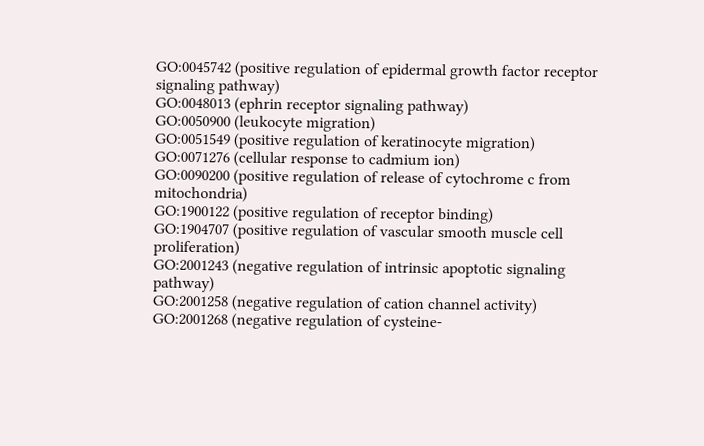GO:0045742 (positive regulation of epidermal growth factor receptor signaling pathway)
GO:0048013 (ephrin receptor signaling pathway)
GO:0050900 (leukocyte migration)
GO:0051549 (positive regulation of keratinocyte migration)
GO:0071276 (cellular response to cadmium ion)
GO:0090200 (positive regulation of release of cytochrome c from mitochondria)
GO:1900122 (positive regulation of receptor binding)
GO:1904707 (positive regulation of vascular smooth muscle cell proliferation)
GO:2001243 (negative regulation of intrinsic apoptotic signaling pathway)
GO:2001258 (negative regulation of cation channel activity)
GO:2001268 (negative regulation of cysteine-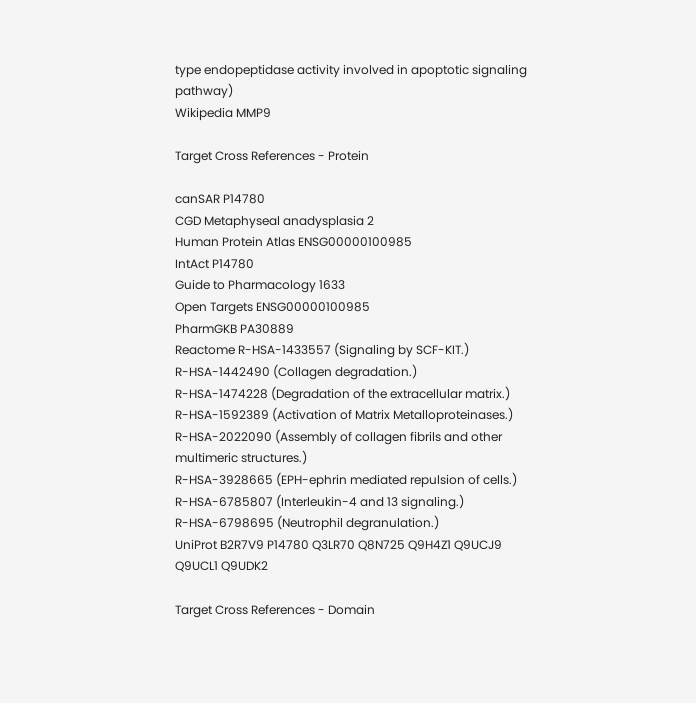type endopeptidase activity involved in apoptotic signaling pathway)
Wikipedia MMP9

Target Cross References - Protein

canSAR P14780
CGD Metaphyseal anadysplasia 2
Human Protein Atlas ENSG00000100985
IntAct P14780
Guide to Pharmacology 1633
Open Targets ENSG00000100985
PharmGKB PA30889
Reactome R-HSA-1433557 (Signaling by SCF-KIT.)
R-HSA-1442490 (Collagen degradation.)
R-HSA-1474228 (Degradation of the extracellular matrix.)
R-HSA-1592389 (Activation of Matrix Metalloproteinases.)
R-HSA-2022090 (Assembly of collagen fibrils and other multimeric structures.)
R-HSA-3928665 (EPH-ephrin mediated repulsion of cells.)
R-HSA-6785807 (Interleukin-4 and 13 signaling.)
R-HSA-6798695 (Neutrophil degranulation.)
UniProt B2R7V9 P14780 Q3LR70 Q8N725 Q9H4Z1 Q9UCJ9 Q9UCL1 Q9UDK2

Target Cross References - Domain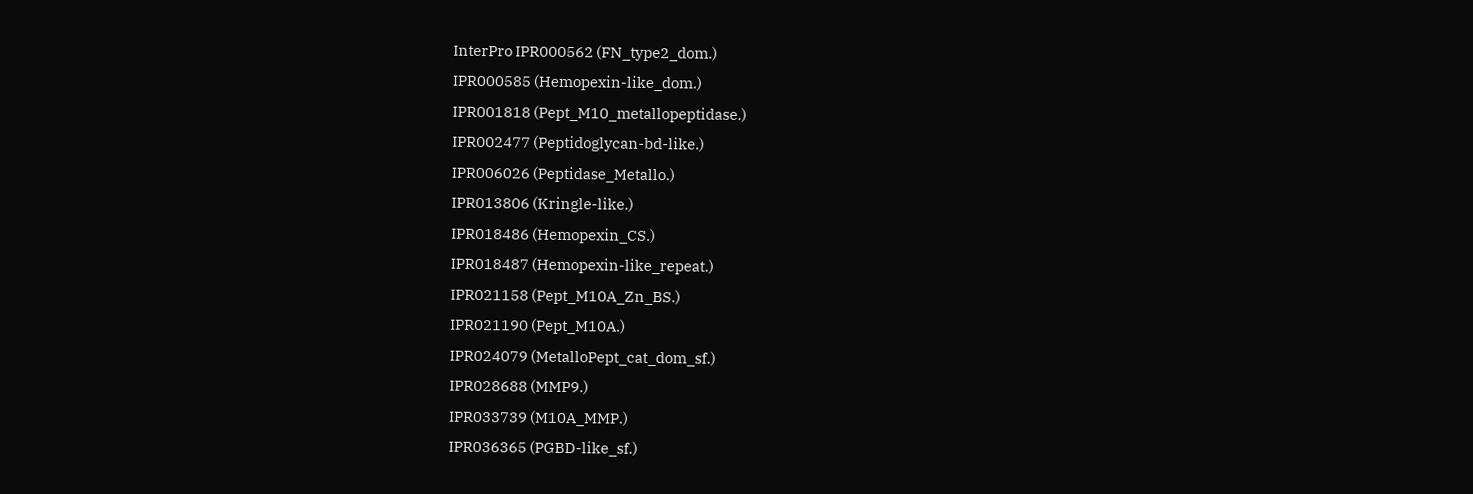InterPro IPR000562 (FN_type2_dom.)
IPR000585 (Hemopexin-like_dom.)
IPR001818 (Pept_M10_metallopeptidase.)
IPR002477 (Peptidoglycan-bd-like.)
IPR006026 (Peptidase_Metallo.)
IPR013806 (Kringle-like.)
IPR018486 (Hemopexin_CS.)
IPR018487 (Hemopexin-like_repeat.)
IPR021158 (Pept_M10A_Zn_BS.)
IPR021190 (Pept_M10A.)
IPR024079 (MetalloPept_cat_dom_sf.)
IPR028688 (MMP9.)
IPR033739 (M10A_MMP.)
IPR036365 (PGBD-like_sf.)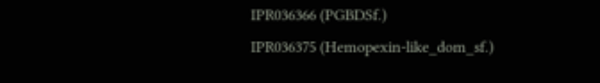IPR036366 (PGBDSf.)
IPR036375 (Hemopexin-like_dom_sf.)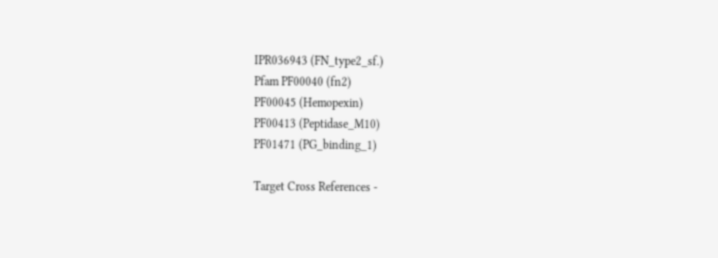IPR036943 (FN_type2_sf.)
Pfam PF00040 (fn2)
PF00045 (Hemopexin)
PF00413 (Peptidase_M10)
PF01471 (PG_binding_1)

Target Cross References -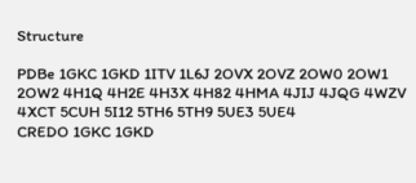Structure

PDBe 1GKC 1GKD 1ITV 1L6J 2OVX 2OVZ 2OW0 2OW1 2OW2 4H1Q 4H2E 4H3X 4H82 4HMA 4JIJ 4JQG 4WZV 4XCT 5CUH 5I12 5TH6 5TH9 5UE3 5UE4
CREDO 1GKC 1GKD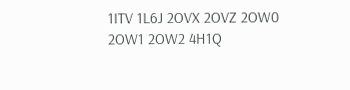1ITV 1L6J 2OVX 2OVZ 2OW0 2OW1 2OW2 4H1Q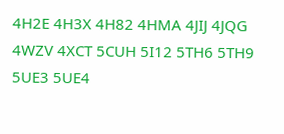4H2E 4H3X 4H82 4HMA 4JIJ 4JQG 4WZV 4XCT 5CUH 5I12 5TH6 5TH9 5UE3 5UE4